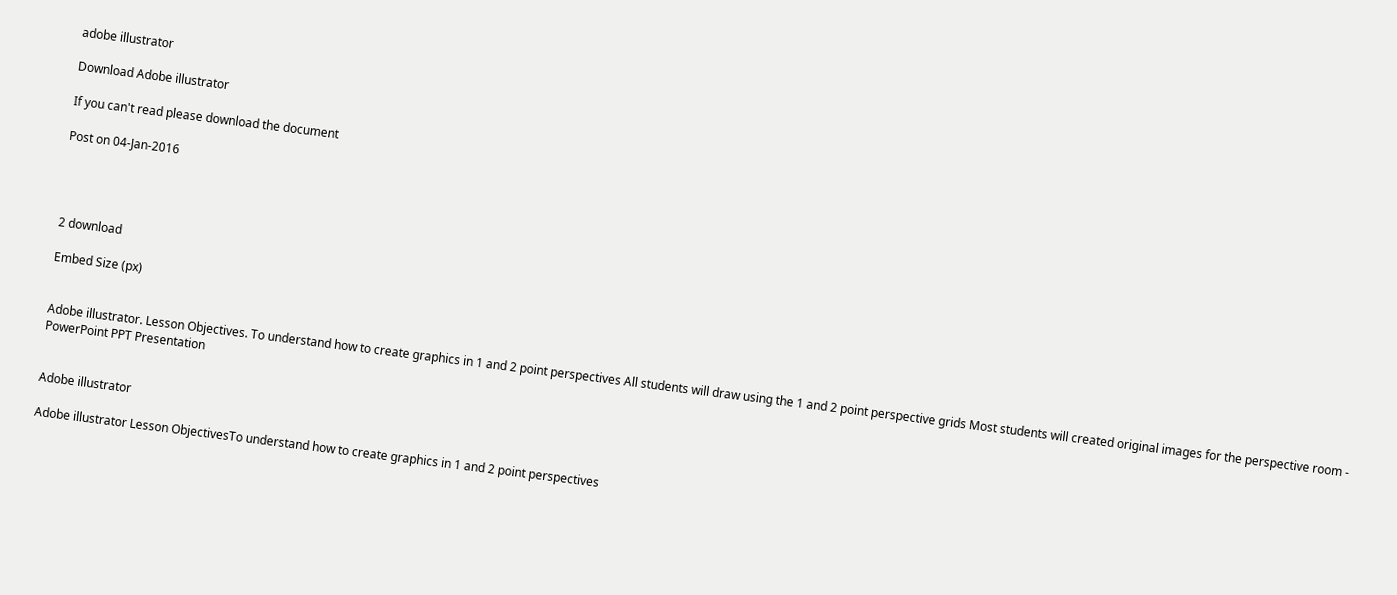adobe illustrator

Download Adobe illustrator

If you can't read please download the document

Post on 04-Jan-2016




2 download

Embed Size (px)


Adobe illustrator. Lesson Objectives. To understand how to create graphics in 1 and 2 point perspectives All students will draw using the 1 and 2 point perspective grids Most students will created original images for the perspective room - PowerPoint PPT Presentation


Adobe illustrator

Adobe illustrator Lesson ObjectivesTo understand how to create graphics in 1 and 2 point perspectives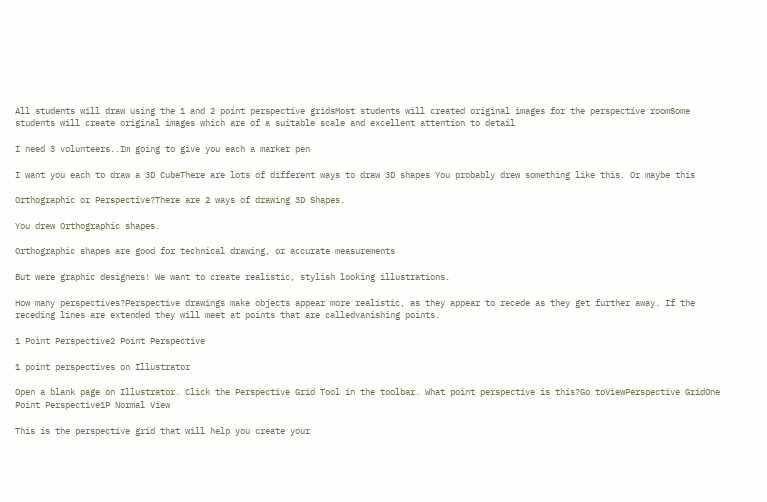All students will draw using the 1 and 2 point perspective gridsMost students will created original images for the perspective roomSome students will create original images which are of a suitable scale and excellent attention to detail

I need 3 volunteers..Im going to give you each a marker pen

I want you each to draw a 3D CubeThere are lots of different ways to draw 3D shapes You probably drew something like this. Or maybe this

Orthographic or Perspective?There are 2 ways of drawing 3D Shapes.

You drew Orthographic shapes.

Orthographic shapes are good for technical drawing, or accurate measurements

But were graphic designers! We want to create realistic, stylish looking illustrations.

How many perspectives?Perspective drawings make objects appear more realistic, as they appear to recede as they get further away. If the receding lines are extended they will meet at points that are calledvanishing points.

1 Point Perspective2 Point Perspective

1 point perspectives on Illustrator

Open a blank page on Illustrator. Click the Perspective Grid Tool in the toolbar. What point perspective is this?Go toViewPerspective GridOne Point Perspective1P Normal View

This is the perspective grid that will help you create your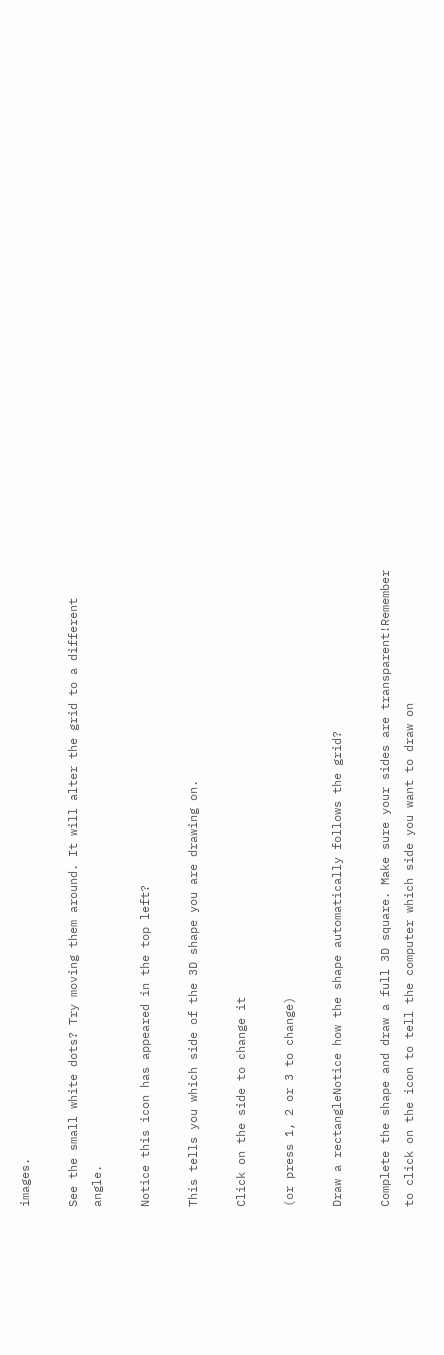images.

See the small white dots? Try moving them around. It will alter the grid to a different angle.

Notice this icon has appeared in the top left?

This tells you which side of the 3D shape you are drawing on.

Click on the side to change it

(or press 1, 2 or 3 to change)

Draw a rectangleNotice how the shape automatically follows the grid?

Complete the shape and draw a full 3D square. Make sure your sides are transparent!Remember to click on the icon to tell the computer which side you want to draw on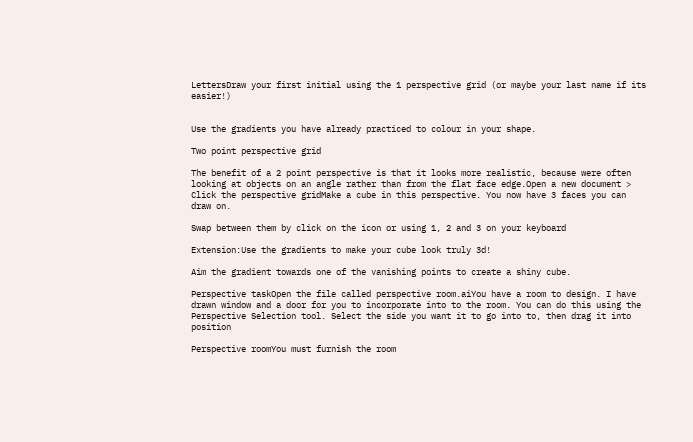LettersDraw your first initial using the 1 perspective grid (or maybe your last name if its easier!)


Use the gradients you have already practiced to colour in your shape.

Two point perspective grid

The benefit of a 2 point perspective is that it looks more realistic, because were often looking at objects on an angle rather than from the flat face edge.Open a new document > Click the perspective gridMake a cube in this perspective. You now have 3 faces you can draw on.

Swap between them by click on the icon or using 1, 2 and 3 on your keyboard

Extension:Use the gradients to make your cube look truly 3d!

Aim the gradient towards one of the vanishing points to create a shiny cube.

Perspective taskOpen the file called perspective room.aiYou have a room to design. I have drawn window and a door for you to incorporate into to the room. You can do this using the Perspective Selection tool. Select the side you want it to go into to, then drag it into position

Perspective roomYou must furnish the room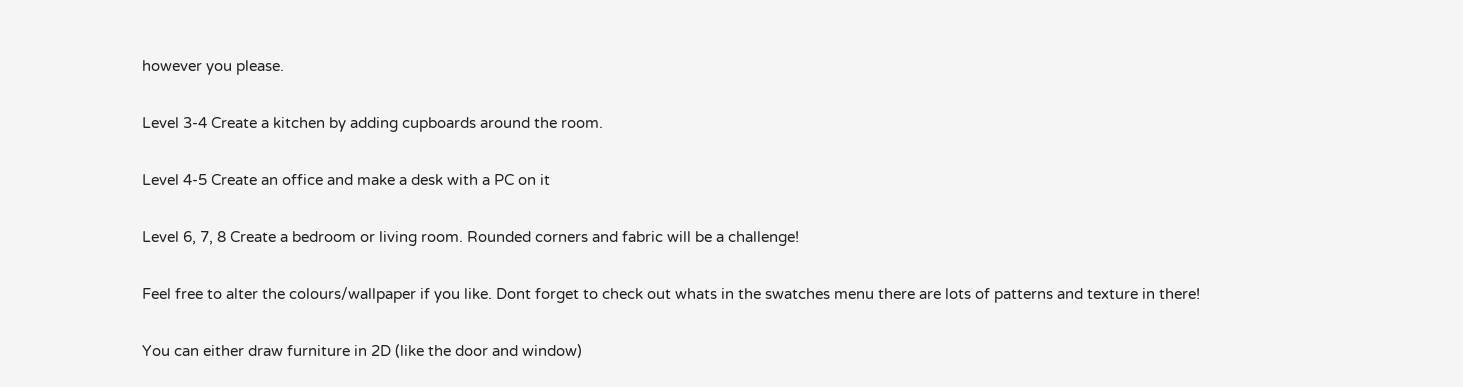however you please.

Level 3-4 Create a kitchen by adding cupboards around the room.

Level 4-5 Create an office and make a desk with a PC on it

Level 6, 7, 8 Create a bedroom or living room. Rounded corners and fabric will be a challenge!

Feel free to alter the colours/wallpaper if you like. Dont forget to check out whats in the swatches menu there are lots of patterns and texture in there!

You can either draw furniture in 2D (like the door and window)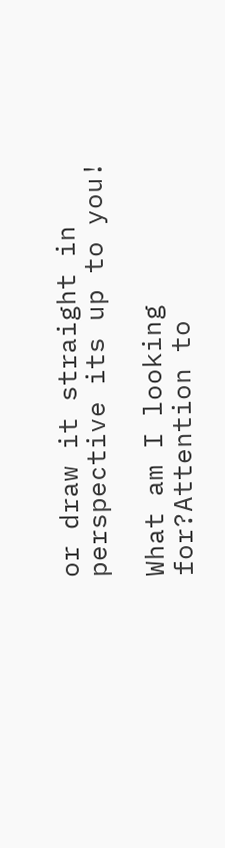or draw it straight in perspective its up to you!

What am I looking for?Attention to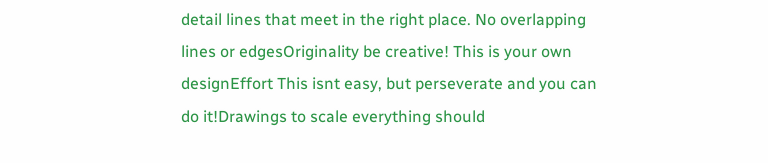detail lines that meet in the right place. No overlapping lines or edgesOriginality be creative! This is your own designEffort This isnt easy, but perseverate and you can do it!Drawings to scale everything should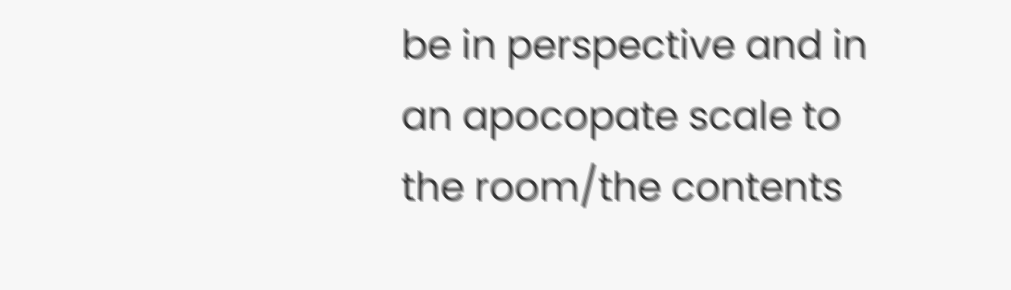be in perspective and in an apocopate scale to the room/the contents